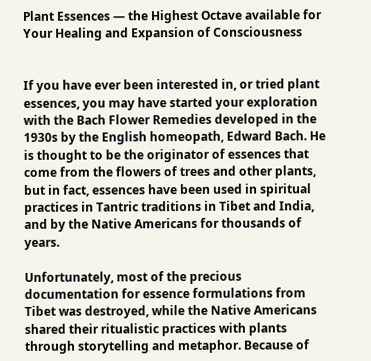Plant Essences — the Highest Octave available for Your Healing and Expansion of Consciousness


If you have ever been interested in, or tried plant essences, you may have started your exploration with the Bach Flower Remedies developed in the 1930s by the English homeopath, Edward Bach. He is thought to be the originator of essences that come from the flowers of trees and other plants, but in fact, essences have been used in spiritual practices in Tantric traditions in Tibet and India, and by the Native Americans for thousands of years.

Unfortunately, most of the precious documentation for essence formulations from Tibet was destroyed, while the Native Americans shared their ritualistic practices with plants through storytelling and metaphor. Because of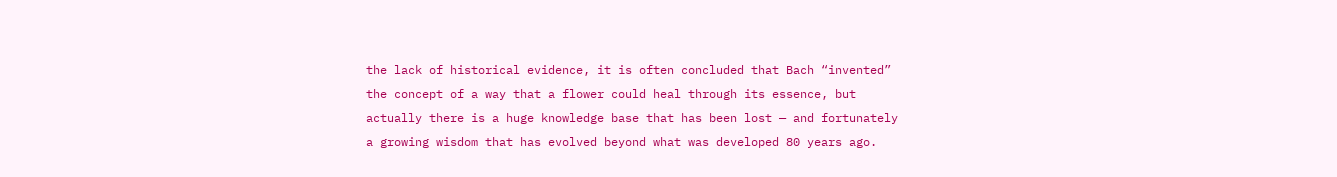the lack of historical evidence, it is often concluded that Bach “invented” the concept of a way that a flower could heal through its essence, but actually there is a huge knowledge base that has been lost — and fortunately a growing wisdom that has evolved beyond what was developed 80 years ago.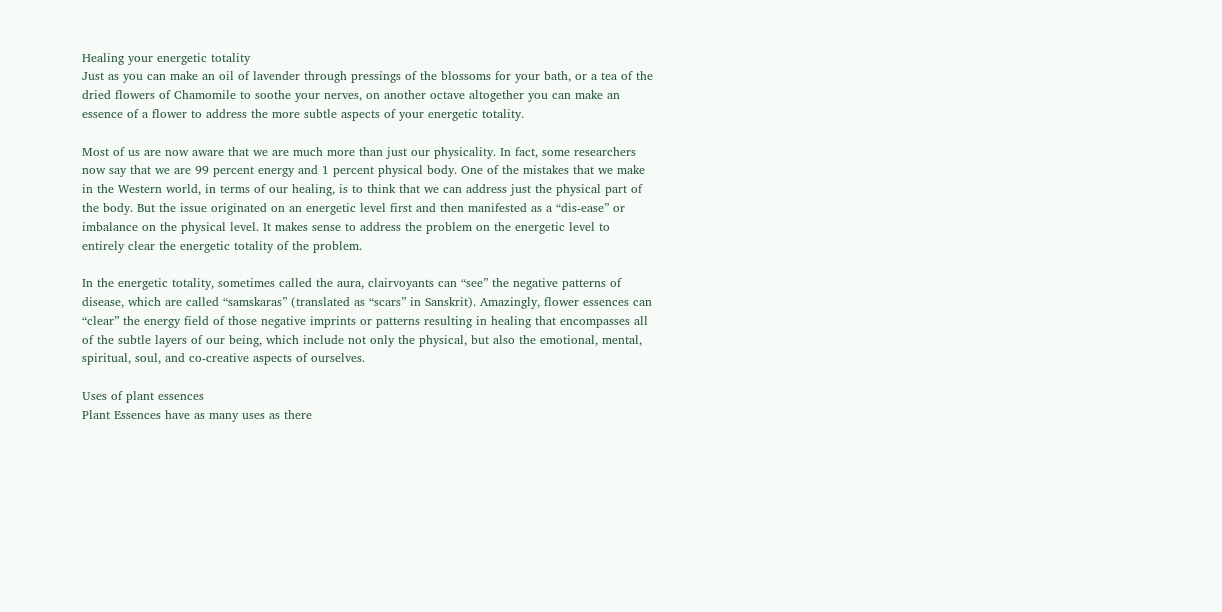Healing your energetic totality
Just as you can make an oil of lavender through pressings of the blossoms for your bath, or a tea of the dried flowers of Chamomile to soothe your nerves, on another octave altogether you can make an essence of a flower to address the more subtle aspects of your energetic totality.

Most of us are now aware that we are much more than just our physicality. In fact, some researchers now say that we are 99 percent energy and 1 percent physical body. One of the mistakes that we make in the Western world, in terms of our healing, is to think that we can address just the physical part of the body. But the issue originated on an energetic level first and then manifested as a “dis-ease” or imbalance on the physical level. It makes sense to address the problem on the energetic level to entirely clear the energetic totality of the problem.

In the energetic totality, sometimes called the aura, clairvoyants can “see” the negative patterns of disease, which are called “samskaras” (translated as “scars” in Sanskrit). Amazingly, flower essences can “clear” the energy field of those negative imprints or patterns resulting in healing that encompasses all of the subtle layers of our being, which include not only the physical, but also the emotional, mental, spiritual, soul, and co-creative aspects of ourselves.

Uses of plant essences
Plant Essences have as many uses as there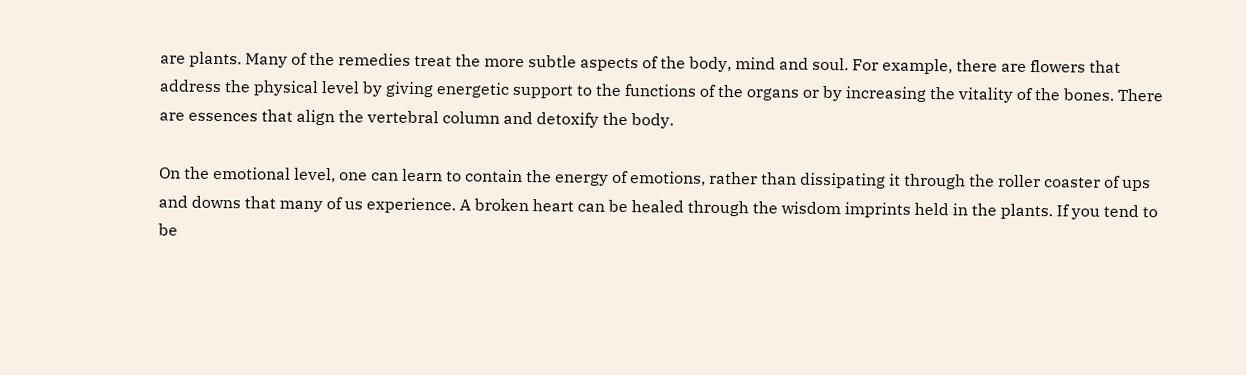are plants. Many of the remedies treat the more subtle aspects of the body, mind and soul. For example, there are flowers that address the physical level by giving energetic support to the functions of the organs or by increasing the vitality of the bones. There are essences that align the vertebral column and detoxify the body.

On the emotional level, one can learn to contain the energy of emotions, rather than dissipating it through the roller coaster of ups and downs that many of us experience. A broken heart can be healed through the wisdom imprints held in the plants. If you tend to be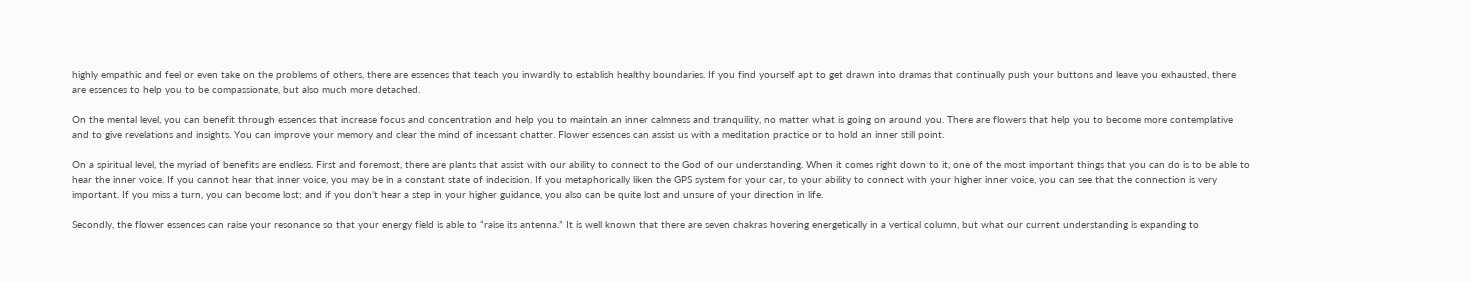highly empathic and feel or even take on the problems of others, there are essences that teach you inwardly to establish healthy boundaries. If you find yourself apt to get drawn into dramas that continually push your buttons and leave you exhausted, there are essences to help you to be compassionate, but also much more detached.

On the mental level, you can benefit through essences that increase focus and concentration and help you to maintain an inner calmness and tranquility, no matter what is going on around you. There are flowers that help you to become more contemplative and to give revelations and insights. You can improve your memory and clear the mind of incessant chatter. Flower essences can assist us with a meditation practice or to hold an inner still point.

On a spiritual level, the myriad of benefits are endless. First and foremost, there are plants that assist with our ability to connect to the God of our understanding. When it comes right down to it, one of the most important things that you can do is to be able to hear the inner voice. If you cannot hear that inner voice, you may be in a constant state of indecision. If you metaphorically liken the GPS system for your car, to your ability to connect with your higher inner voice, you can see that the connection is very important. If you miss a turn, you can become lost; and if you don’t hear a step in your higher guidance, you also can be quite lost and unsure of your direction in life.

Secondly, the flower essences can raise your resonance so that your energy field is able to “raise its antenna.” It is well known that there are seven chakras hovering energetically in a vertical column, but what our current understanding is expanding to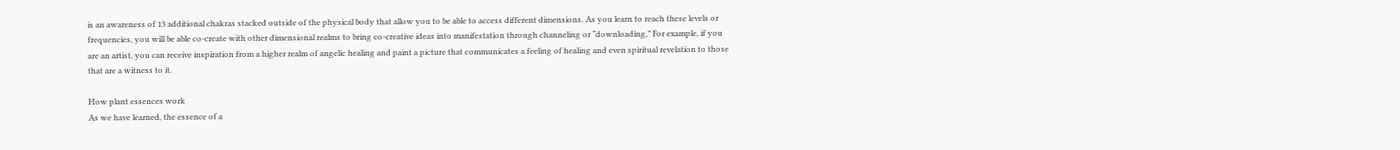is an awareness of 13 additional chakras stacked outside of the physical body that allow you to be able to access different dimensions. As you learn to reach these levels or frequencies, you will be able co-create with other dimensional realms to bring co-creative ideas into manifestation through channeling or “downloading,” For example, if you are an artist, you can receive inspiration from a higher realm of angelic healing and paint a picture that communicates a feeling of healing and even spiritual revelation to those that are a witness to it.

How plant essences work
As we have learned, the essence of a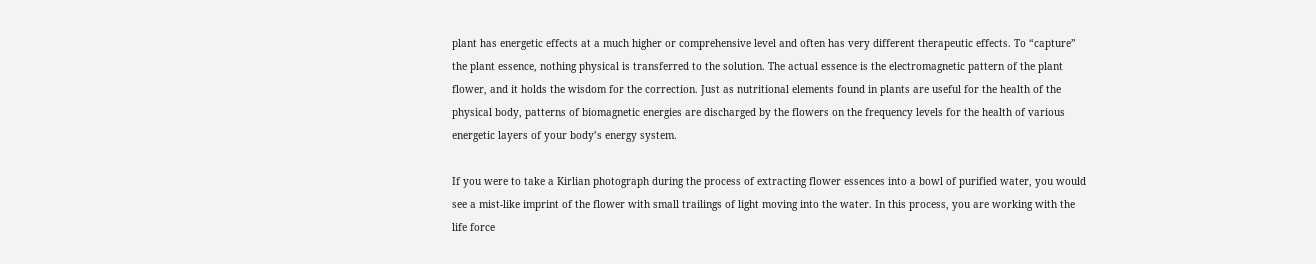plant has energetic effects at a much higher or comprehensive level and often has very different therapeutic effects. To “capture” the plant essence, nothing physical is transferred to the solution. The actual essence is the electromagnetic pattern of the plant flower, and it holds the wisdom for the correction. Just as nutritional elements found in plants are useful for the health of the physical body, patterns of biomagnetic energies are discharged by the flowers on the frequency levels for the health of various energetic layers of your body’s energy system.

If you were to take a Kirlian photograph during the process of extracting flower essences into a bowl of purified water, you would see a mist-like imprint of the flower with small trailings of light moving into the water. In this process, you are working with the life force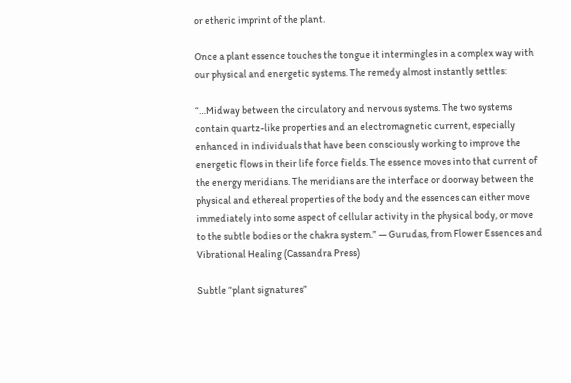or etheric imprint of the plant.

Once a plant essence touches the tongue it intermingles in a complex way with our physical and energetic systems. The remedy almost instantly settles:

“…Midway between the circulatory and nervous systems. The two systems contain quartz-like properties and an electromagnetic current, especially enhanced in individuals that have been consciously working to improve the energetic flows in their life force fields. The essence moves into that current of the energy meridians. The meridians are the interface or doorway between the physical and ethereal properties of the body and the essences can either move immediately into some aspect of cellular activity in the physical body, or move to the subtle bodies or the chakra system.” — Gurudas, from Flower Essences and Vibrational Healing (Cassandra Press)

Subtle “plant signatures”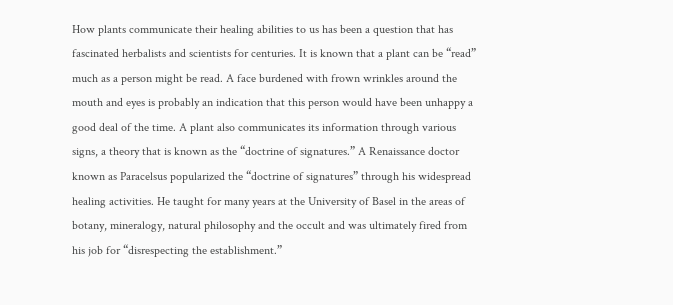How plants communicate their healing abilities to us has been a question that has fascinated herbalists and scientists for centuries. It is known that a plant can be “read” much as a person might be read. A face burdened with frown wrinkles around the mouth and eyes is probably an indication that this person would have been unhappy a good deal of the time. A plant also communicates its information through various signs, a theory that is known as the “doctrine of signatures.” A Renaissance doctor known as Paracelsus popularized the “doctrine of signatures” through his widespread healing activities. He taught for many years at the University of Basel in the areas of botany, mineralogy, natural philosophy and the occult and was ultimately fired from his job for “disrespecting the establishment.”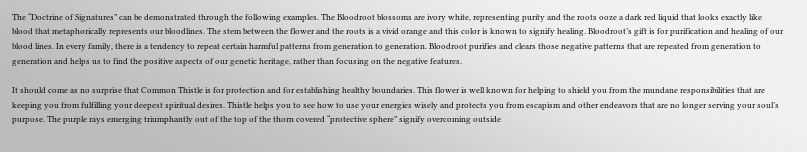The “Doctrine of Signatures” can be demonstrated through the following examples. The Bloodroot blossoms are ivory white, representing purity and the roots ooze a dark red liquid that looks exactly like blood that metaphorically represents our bloodlines. The stem between the flower and the roots is a vivid orange and this color is known to signify healing. Bloodroot’s gift is for purification and healing of our blood lines. In every family, there is a tendency to repeat certain harmful patterns from generation to generation. Bloodroot purifies and clears those negative patterns that are repeated from generation to generation and helps us to find the positive aspects of our genetic heritage, rather than focusing on the negative features.

It should come as no surprise that Common Thistle is for protection and for establishing healthy boundaries. This flower is well known for helping to shield you from the mundane responsibilities that are keeping you from fulfilling your deepest spiritual desires. Thistle helps you to see how to use your energies wisely and protects you from escapism and other endeavors that are no longer serving your soul’s purpose. The purple rays emerging triumphantly out of the top of the thorn covered “protective sphere” signify overcoming outside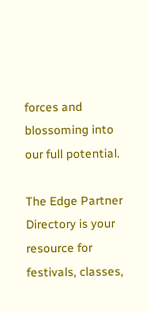forces and blossoming into our full potential.

The Edge Partner Directory is your resource for festivals, classes,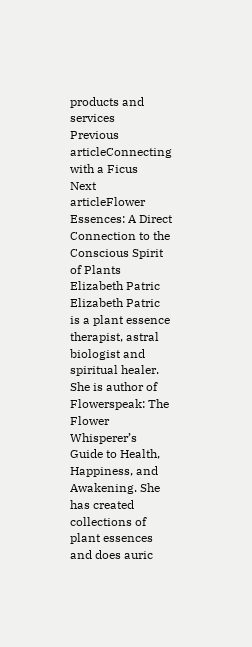products and services
Previous articleConnecting with a Ficus
Next articleFlower Essences: A Direct Connection to the Conscious Spirit of Plants
Elizabeth Patric
Elizabeth Patric is a plant essence therapist, astral biologist and spiritual healer. She is author of Flowerspeak: The Flower Whisperer’s Guide to Health, Happiness, and Awakening. She has created collections of plant essences and does auric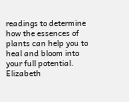readings to determine how the essences of plants can help you to heal and bloom into your full potential. Elizabeth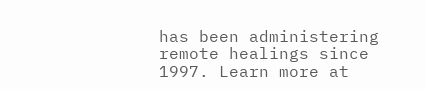has been administering remote healings since 1997. Learn more at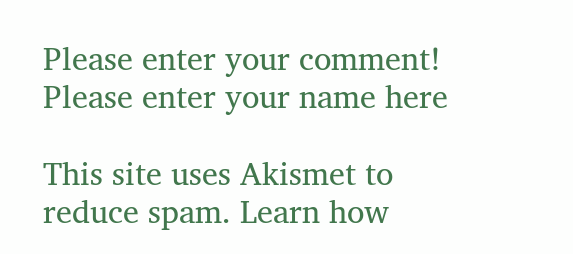Please enter your comment!
Please enter your name here

This site uses Akismet to reduce spam. Learn how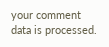your comment data is processed.